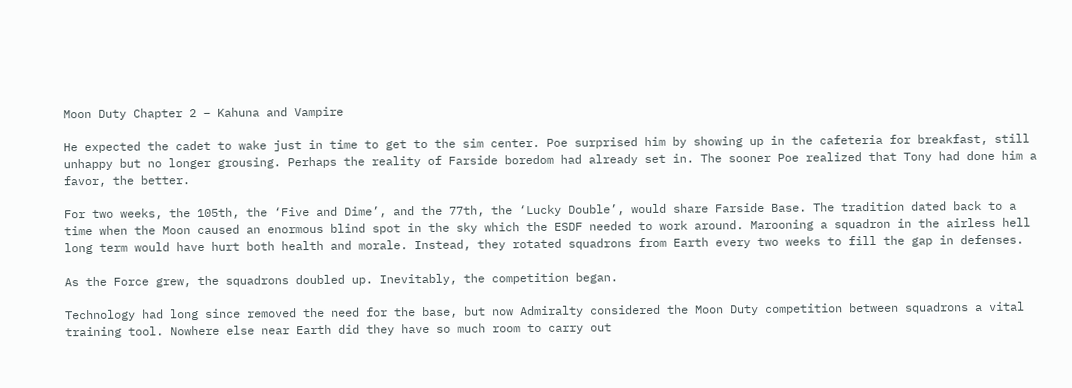Moon Duty Chapter 2 – Kahuna and Vampire

He expected the cadet to wake just in time to get to the sim center. Poe surprised him by showing up in the cafeteria for breakfast, still unhappy but no longer grousing. Perhaps the reality of Farside boredom had already set in. The sooner Poe realized that Tony had done him a favor, the better.

For two weeks, the 105th, the ‘Five and Dime’, and the 77th, the ‘Lucky Double’, would share Farside Base. The tradition dated back to a time when the Moon caused an enormous blind spot in the sky which the ESDF needed to work around. Marooning a squadron in the airless hell long term would have hurt both health and morale. Instead, they rotated squadrons from Earth every two weeks to fill the gap in defenses.

As the Force grew, the squadrons doubled up. Inevitably, the competition began.

Technology had long since removed the need for the base, but now Admiralty considered the Moon Duty competition between squadrons a vital training tool. Nowhere else near Earth did they have so much room to carry out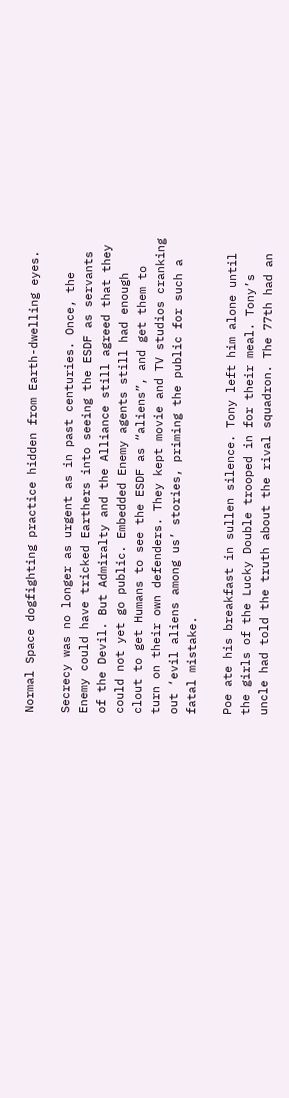Normal Space dogfighting practice hidden from Earth-dwelling eyes.

Secrecy was no longer as urgent as in past centuries. Once, the Enemy could have tricked Earthers into seeing the ESDF as servants of the Devil. But Admiralty and the Alliance still agreed that they could not yet go public. Embedded Enemy agents still had enough clout to get Humans to see the ESDF as “aliens”, and get them to turn on their own defenders. They kept movie and TV studios cranking out ‘evil aliens among us’ stories, priming the public for such a fatal mistake.

Poe ate his breakfast in sullen silence. Tony left him alone until the girls of the Lucky Double trooped in for their meal. Tony’s uncle had told the truth about the rival squadron. The 77th had an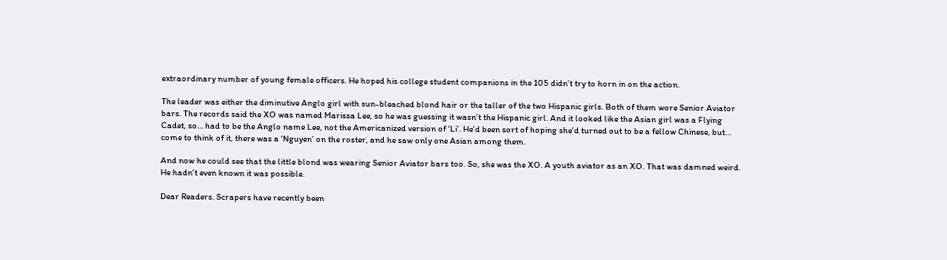extraordinary number of young female officers. He hoped his college student companions in the 105 didn’t try to horn in on the action.

The leader was either the diminutive Anglo girl with sun-bleached blond hair or the taller of the two Hispanic girls. Both of them wore Senior Aviator bars. The records said the XO was named Marissa Lee, so he was guessing it wasn’t the Hispanic girl. And it looked like the Asian girl was a Flying Cadet, so… had to be the Anglo name Lee, not the Americanized version of ‘Li’. He’d been sort of hoping she’d turned out to be a fellow Chinese, but… come to think of it, there was a ‘Nguyen’ on the roster, and he saw only one Asian among them.

And now he could see that the little blond was wearing Senior Aviator bars too. So, she was the XO. A youth aviator as an XO. That was damned weird. He hadn’t even known it was possible.

Dear Readers. Scrapers have recently been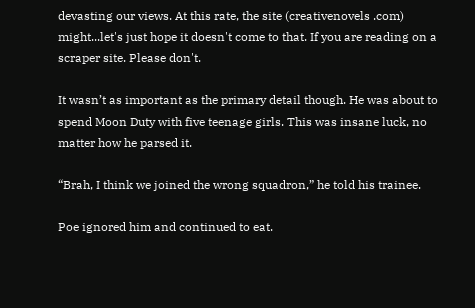devasting our views. At this rate, the site (creativenovels .com) might...let's just hope it doesn't come to that. If you are reading on a scraper site. Please don't.

It wasn’t as important as the primary detail though. He was about to spend Moon Duty with five teenage girls. This was insane luck, no matter how he parsed it.

“Brah, I think we joined the wrong squadron,” he told his trainee.

Poe ignored him and continued to eat.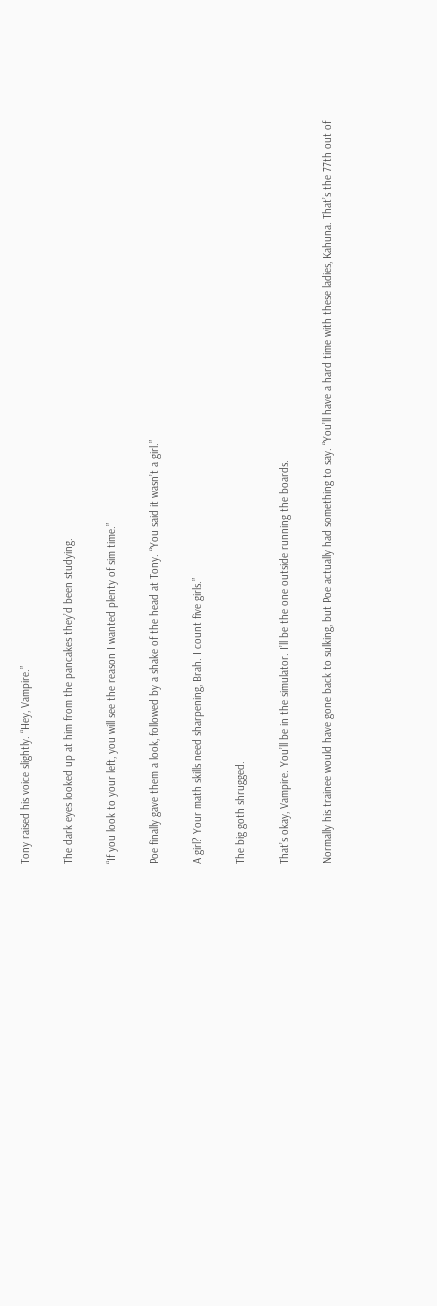Tony raised his voice slightly. “Hey, Vampire.”

The dark eyes looked up at him from the pancakes they’d been studying.

“If you look to your left, you will see the reason I wanted plenty of sim time.”

Poe finally gave them a look, followed by a shake of the head at Tony. “You said it wasn’t a girl.”

A girl? Your math skills need sharpening, Brah. I count five girls.”

The big goth shrugged.

That’s okay, Vampire. You’ll be in the simulator. I’ll be the one outside running the boards.

Normally his trainee would have gone back to sulking, but Poe actually had something to say. “You’ll have a hard time with these ladies, Kahuna. That’s the 77th out of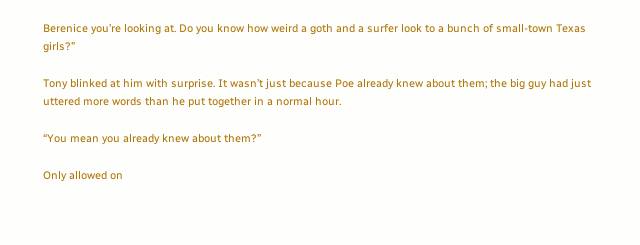Berenice you’re looking at. Do you know how weird a goth and a surfer look to a bunch of small-town Texas girls?”

Tony blinked at him with surprise. It wasn’t just because Poe already knew about them; the big guy had just uttered more words than he put together in a normal hour.

“You mean you already knew about them?”

Only allowed on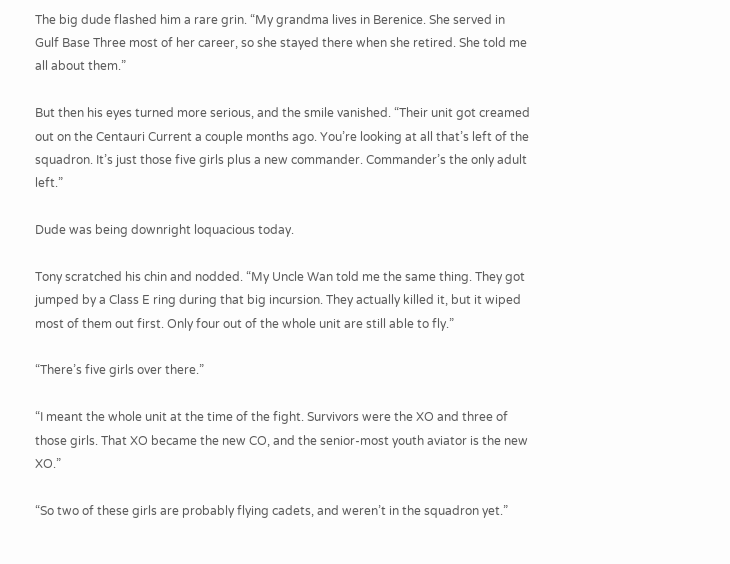The big dude flashed him a rare grin. “My grandma lives in Berenice. She served in Gulf Base Three most of her career, so she stayed there when she retired. She told me all about them.”

But then his eyes turned more serious, and the smile vanished. “Their unit got creamed out on the Centauri Current a couple months ago. You’re looking at all that’s left of the squadron. It’s just those five girls plus a new commander. Commander’s the only adult left.”

Dude was being downright loquacious today.

Tony scratched his chin and nodded. “My Uncle Wan told me the same thing. They got jumped by a Class E ring during that big incursion. They actually killed it, but it wiped most of them out first. Only four out of the whole unit are still able to fly.”

“There’s five girls over there.”

“I meant the whole unit at the time of the fight. Survivors were the XO and three of those girls. That XO became the new CO, and the senior-most youth aviator is the new XO.”

“So two of these girls are probably flying cadets, and weren’t in the squadron yet.”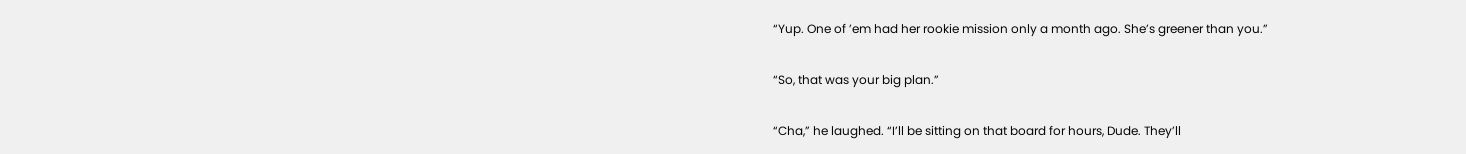“Yup. One of ’em had her rookie mission only a month ago. She’s greener than you.”

“So, that was your big plan.”

“Cha,” he laughed. “I’ll be sitting on that board for hours, Dude. They’ll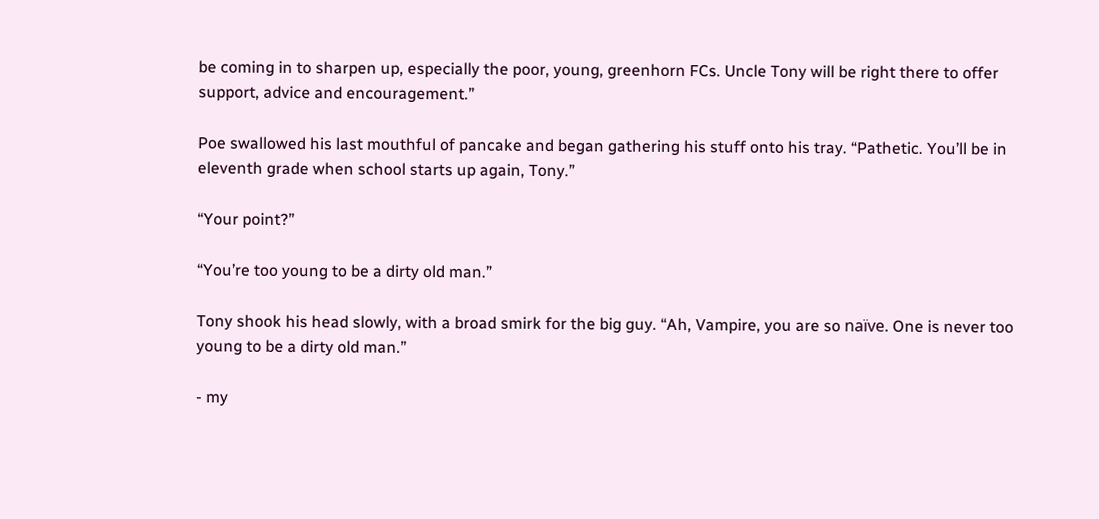be coming in to sharpen up, especially the poor, young, greenhorn FCs. Uncle Tony will be right there to offer support, advice and encouragement.”

Poe swallowed his last mouthful of pancake and began gathering his stuff onto his tray. “Pathetic. You’ll be in eleventh grade when school starts up again, Tony.”

“Your point?”

“You’re too young to be a dirty old man.”

Tony shook his head slowly, with a broad smirk for the big guy. “Ah, Vampire, you are so naïve. One is never too young to be a dirty old man.”

- my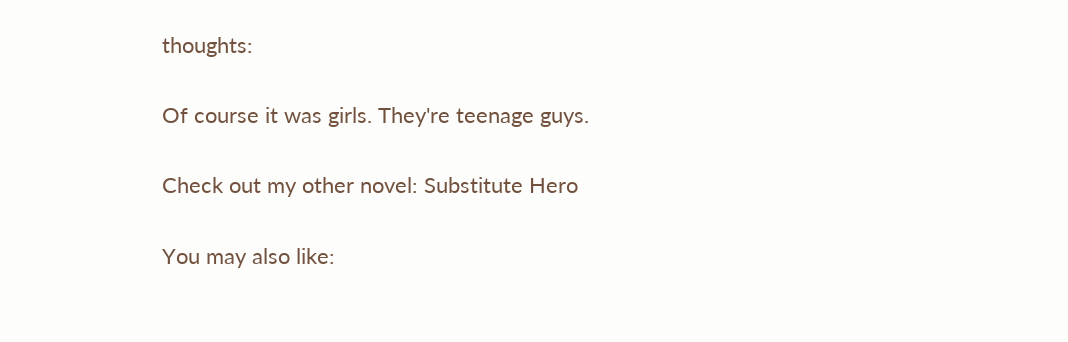thoughts:

Of course it was girls. They're teenage guys.

Check out my other novel: Substitute Hero

You may also like: